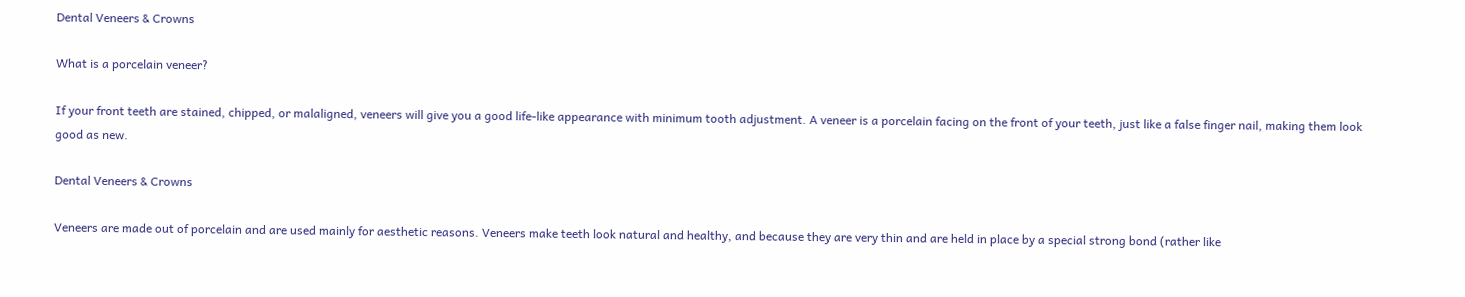Dental Veneers & Crowns

What is a porcelain veneer?

If your front teeth are stained, chipped, or malaligned, veneers will give you a good life-like appearance with minimum tooth adjustment. A veneer is a porcelain facing on the front of your teeth, just like a false finger nail, making them look good as new.

Dental Veneers & Crowns

Veneers are made out of porcelain and are used mainly for aesthetic reasons. Veneers make teeth look natural and healthy, and because they are very thin and are held in place by a special strong bond (rather like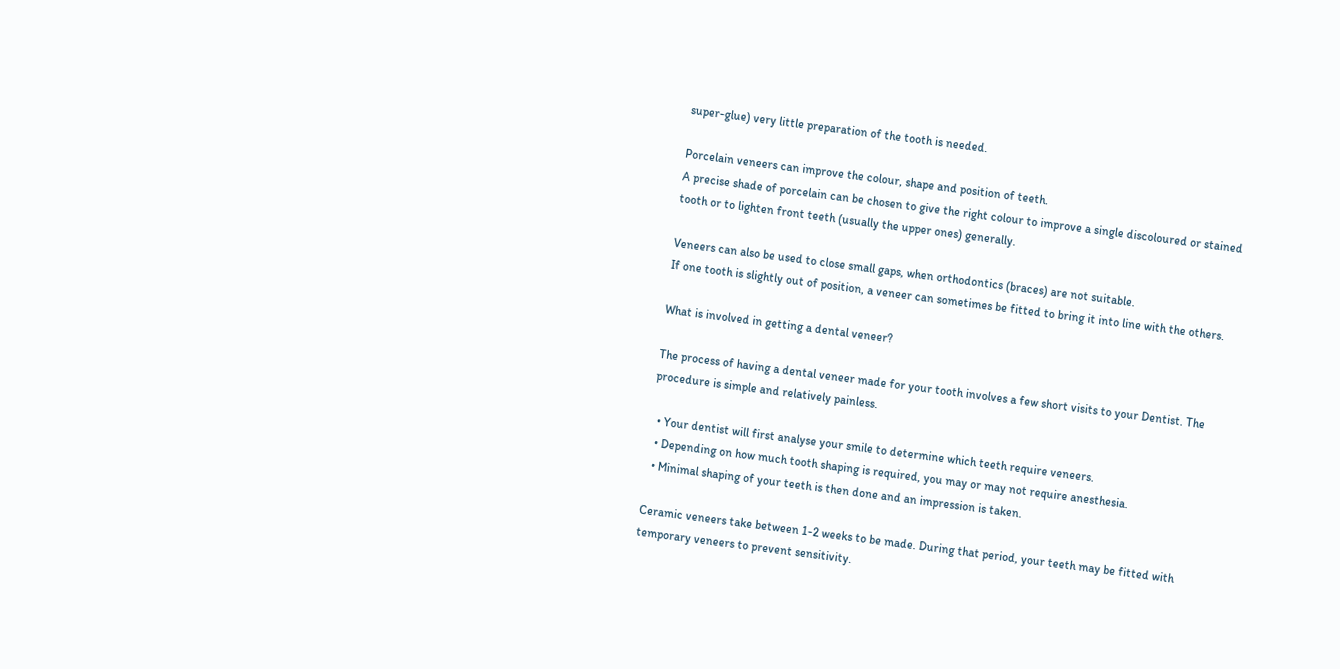super-glue) very little preparation of the tooth is needed.

Porcelain veneers can improve the colour, shape and position of teeth.
A precise shade of porcelain can be chosen to give the right colour to improve a single discoloured or stained tooth or to lighten front teeth (usually the upper ones) generally.

Veneers can also be used to close small gaps, when orthodontics (braces) are not suitable.
If one tooth is slightly out of position, a veneer can sometimes be fitted to bring it into line with the others.

What is involved in getting a dental veneer?

The process of having a dental veneer made for your tooth involves a few short visits to your Dentist. The procedure is simple and relatively painless.

  • Your dentist will first analyse your smile to determine which teeth require veneers.
  • Depending on how much tooth shaping is required, you may or may not require anesthesia.
  • Minimal shaping of your teeth is then done and an impression is taken.

Ceramic veneers take between 1-2 weeks to be made. During that period, your teeth may be fitted with temporary veneers to prevent sensitivity.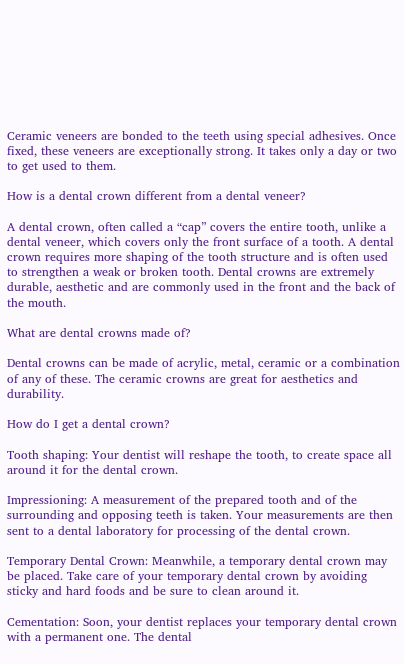Ceramic veneers are bonded to the teeth using special adhesives. Once fixed, these veneers are exceptionally strong. It takes only a day or two to get used to them.

How is a dental crown different from a dental veneer?

A dental crown, often called a “cap” covers the entire tooth, unlike a dental veneer, which covers only the front surface of a tooth. A dental crown requires more shaping of the tooth structure and is often used to strengthen a weak or broken tooth. Dental crowns are extremely durable, aesthetic and are commonly used in the front and the back of the mouth.

What are dental crowns made of?

Dental crowns can be made of acrylic, metal, ceramic or a combination of any of these. The ceramic crowns are great for aesthetics and durability.

How do I get a dental crown?

Tooth shaping: Your dentist will reshape the tooth, to create space all around it for the dental crown.

Impressioning: A measurement of the prepared tooth and of the surrounding and opposing teeth is taken. Your measurements are then sent to a dental laboratory for processing of the dental crown.

Temporary Dental Crown: Meanwhile, a temporary dental crown may be placed. Take care of your temporary dental crown by avoiding sticky and hard foods and be sure to clean around it.

Cementation: Soon, your dentist replaces your temporary dental crown with a permanent one. The dental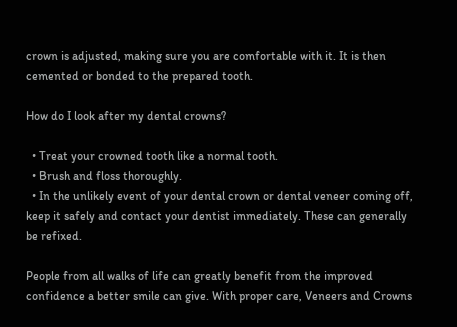crown is adjusted, making sure you are comfortable with it. It is then cemented or bonded to the prepared tooth.

How do I look after my dental crowns?

  • Treat your crowned tooth like a normal tooth.
  • Brush and floss thoroughly.
  • In the unlikely event of your dental crown or dental veneer coming off, keep it safely and contact your dentist immediately. These can generally be refixed.

People from all walks of life can greatly benefit from the improved confidence a better smile can give. With proper care, Veneers and Crowns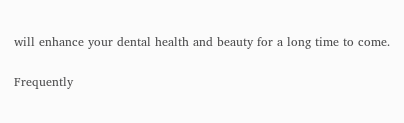will enhance your dental health and beauty for a long time to come.

Frequently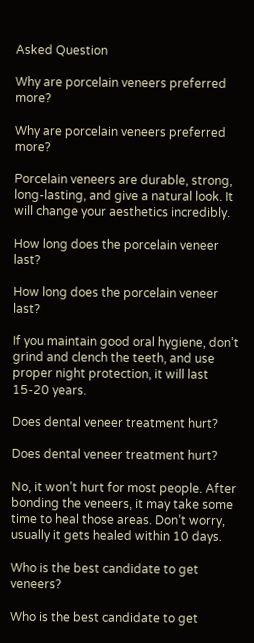Asked Question

Why are porcelain veneers preferred more?

Why are porcelain veneers preferred more?

Porcelain veneers are durable, strong, long-lasting, and give a natural look. It will change your aesthetics incredibly.

How long does the porcelain veneer last?

How long does the porcelain veneer last?

If you maintain good oral hygiene, don’t grind and clench the teeth, and use proper night protection, it will last 15-20 years.

Does dental veneer treatment hurt?

Does dental veneer treatment hurt?

No, it won’t hurt for most people. After bonding the veneers, it may take some time to heal those areas. Don’t worry, usually it gets healed within 10 days.

Who is the best candidate to get veneers?

Who is the best candidate to get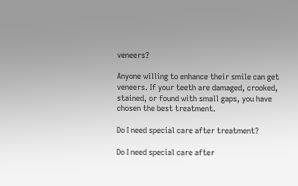veneers?

Anyone willing to enhance their smile can get veneers. If your teeth are damaged, crooked, stained, or found with small gaps, you have chosen the best treatment.

Do I need special care after treatment?

Do I need special care after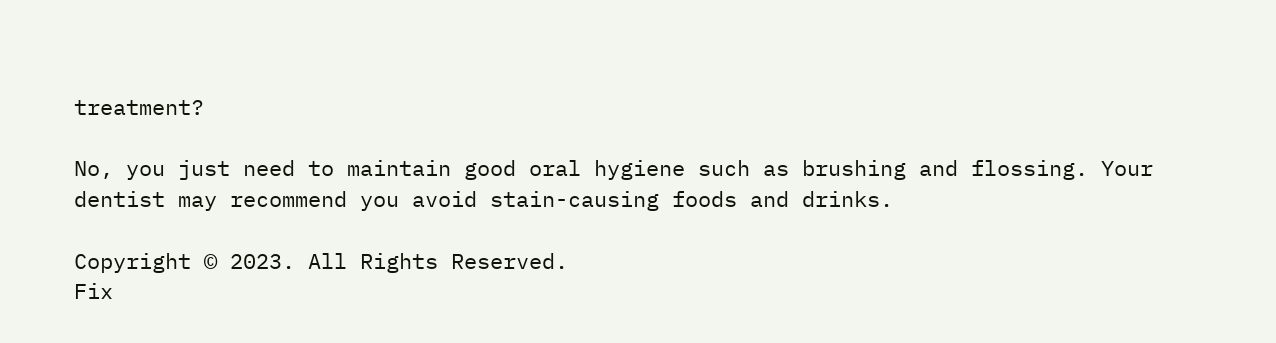treatment?

No, you just need to maintain good oral hygiene such as brushing and flossing. Your dentist may recommend you avoid stain-causing foods and drinks.

Copyright © 2023. All Rights Reserved.
Fix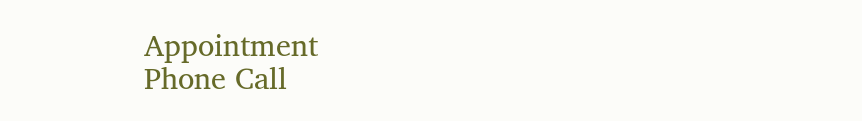Appointment
Phone Call